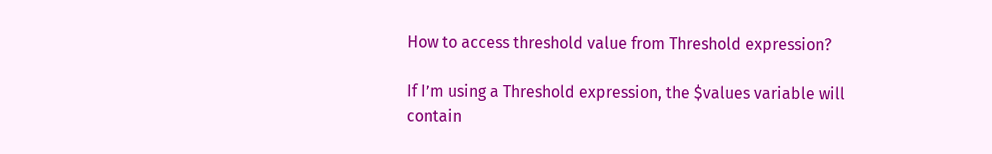How to access threshold value from Threshold expression?

If I’m using a Threshold expression, the $values variable will contain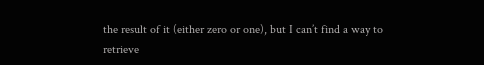the result of it (either zero or one), but I can’t find a way to retrieve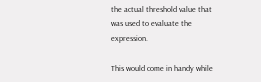the actual threshold value that was used to evaluate the expression.

This would come in handy while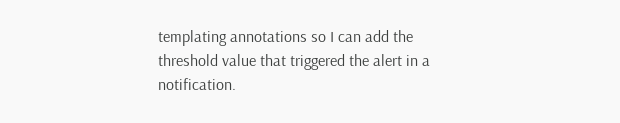templating annotations so I can add the threshold value that triggered the alert in a notification.